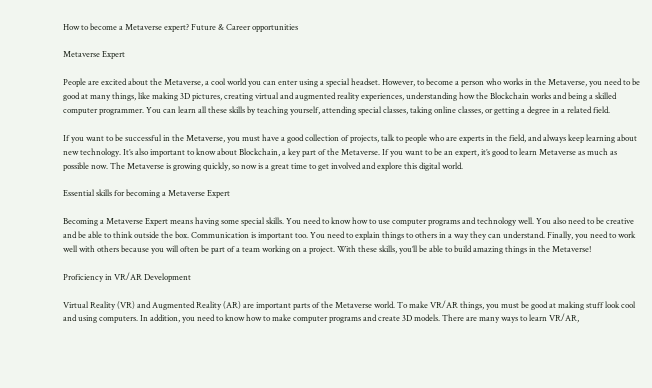How to become a Metaverse expert? Future & Career opportunities

Metaverse Expert

People are excited about the Metaverse, a cool world you can enter using a special headset. However, to become a person who works in the Metaverse, you need to be good at many things, like making 3D pictures, creating virtual and augmented reality experiences, understanding how the Blockchain works and being a skilled computer programmer. You can learn all these skills by teaching yourself, attending special classes, taking online classes, or getting a degree in a related field.

If you want to be successful in the Metaverse, you must have a good collection of projects, talk to people who are experts in the field, and always keep learning about new technology. It’s also important to know about Blockchain, a key part of the Metaverse. If you want to be an expert, it’s good to learn Metaverse as much as possible now. The Metaverse is growing quickly, so now is a great time to get involved and explore this digital world.

Essential skills for becoming a Metaverse Expert

Becoming a Metaverse Expert means having some special skills. You need to know how to use computer programs and technology well. You also need to be creative and be able to think outside the box. Communication is important too. You need to explain things to others in a way they can understand. Finally, you need to work well with others because you will often be part of a team working on a project. With these skills, you’ll be able to build amazing things in the Metaverse!

Proficiency in VR/AR Development

Virtual Reality (VR) and Augmented Reality (AR) are important parts of the Metaverse world. To make VR/AR things, you must be good at making stuff look cool and using computers. In addition, you need to know how to make computer programs and create 3D models. There are many ways to learn VR/AR,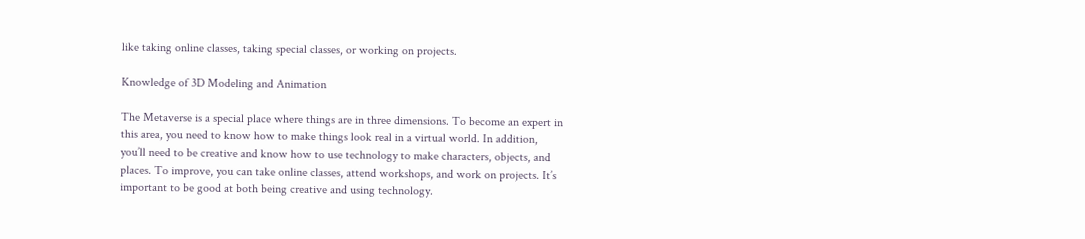like taking online classes, taking special classes, or working on projects.

Knowledge of 3D Modeling and Animation

The Metaverse is a special place where things are in three dimensions. To become an expert in this area, you need to know how to make things look real in a virtual world. In addition, you’ll need to be creative and know how to use technology to make characters, objects, and places. To improve, you can take online classes, attend workshops, and work on projects. It’s important to be good at both being creative and using technology.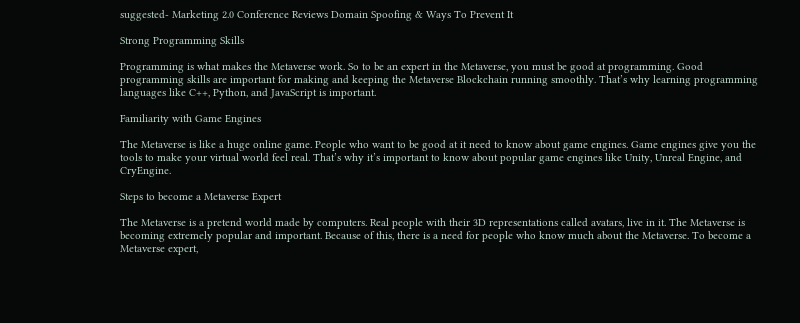suggested- Marketing 2.0 Conference Reviews Domain Spoofing & Ways To Prevent It

Strong Programming Skills

Programming is what makes the Metaverse work. So to be an expert in the Metaverse, you must be good at programming. Good programming skills are important for making and keeping the Metaverse Blockchain running smoothly. That’s why learning programming languages like C++, Python, and JavaScript is important.

Familiarity with Game Engines

The Metaverse is like a huge online game. People who want to be good at it need to know about game engines. Game engines give you the tools to make your virtual world feel real. That’s why it’s important to know about popular game engines like Unity, Unreal Engine, and CryEngine.

Steps to become a Metaverse Expert

The Metaverse is a pretend world made by computers. Real people with their 3D representations called avatars, live in it. The Metaverse is becoming extremely popular and important. Because of this, there is a need for people who know much about the Metaverse. To become a Metaverse expert,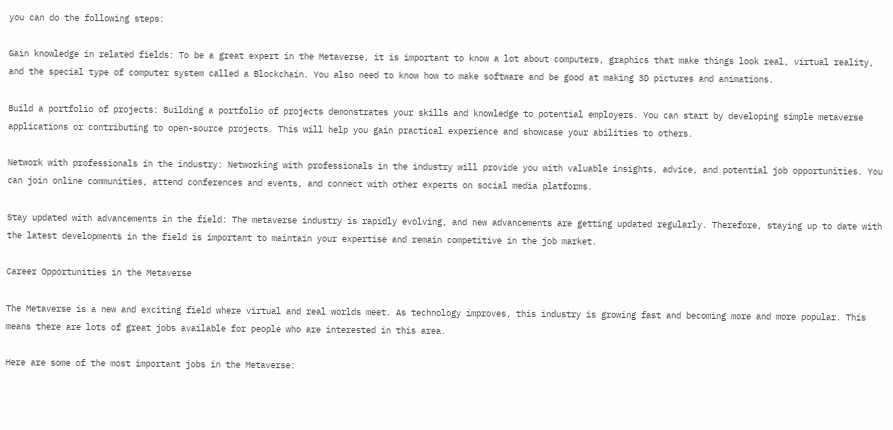you can do the following steps:

Gain knowledge in related fields: To be a great expert in the Metaverse, it is important to know a lot about computers, graphics that make things look real, virtual reality, and the special type of computer system called a Blockchain. You also need to know how to make software and be good at making 3D pictures and animations.

Build a portfolio of projects: Building a portfolio of projects demonstrates your skills and knowledge to potential employers. You can start by developing simple metaverse applications or contributing to open-source projects. This will help you gain practical experience and showcase your abilities to others.

Network with professionals in the industry: Networking with professionals in the industry will provide you with valuable insights, advice, and potential job opportunities. You can join online communities, attend conferences and events, and connect with other experts on social media platforms.

Stay updated with advancements in the field: The metaverse industry is rapidly evolving, and new advancements are getting updated regularly. Therefore, staying up to date with the latest developments in the field is important to maintain your expertise and remain competitive in the job market.

Career Opportunities in the Metaverse

The Metaverse is a new and exciting field where virtual and real worlds meet. As technology improves, this industry is growing fast and becoming more and more popular. This means there are lots of great jobs available for people who are interested in this area.

Here are some of the most important jobs in the Metaverse: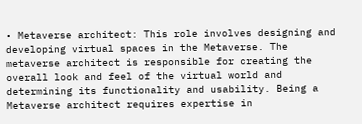• Metaverse architect: This role involves designing and developing virtual spaces in the Metaverse. The metaverse architect is responsible for creating the overall look and feel of the virtual world and determining its functionality and usability. Being a Metaverse architect requires expertise in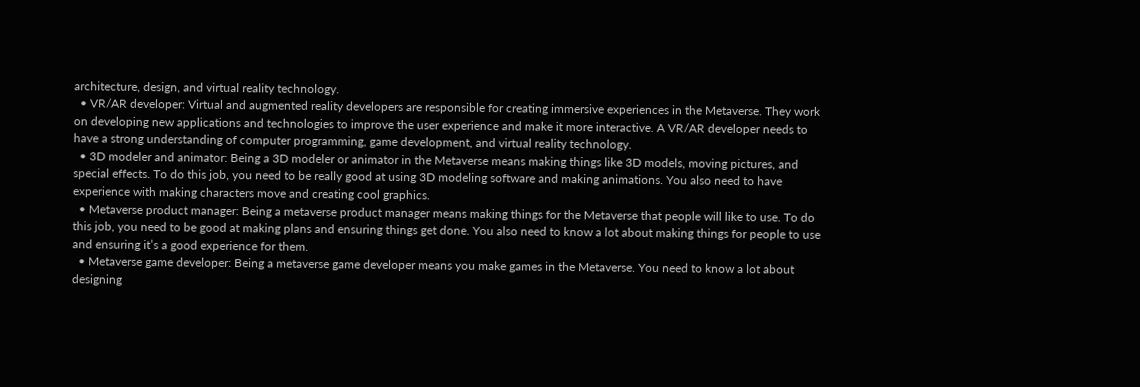architecture, design, and virtual reality technology.
  • VR/AR developer: Virtual and augmented reality developers are responsible for creating immersive experiences in the Metaverse. They work on developing new applications and technologies to improve the user experience and make it more interactive. A VR/AR developer needs to have a strong understanding of computer programming, game development, and virtual reality technology.
  • 3D modeler and animator: Being a 3D modeler or animator in the Metaverse means making things like 3D models, moving pictures, and special effects. To do this job, you need to be really good at using 3D modeling software and making animations. You also need to have experience with making characters move and creating cool graphics.
  • Metaverse product manager: Being a metaverse product manager means making things for the Metaverse that people will like to use. To do this job, you need to be good at making plans and ensuring things get done. You also need to know a lot about making things for people to use and ensuring it’s a good experience for them.
  • Metaverse game developer: Being a metaverse game developer means you make games in the Metaverse. You need to know a lot about designing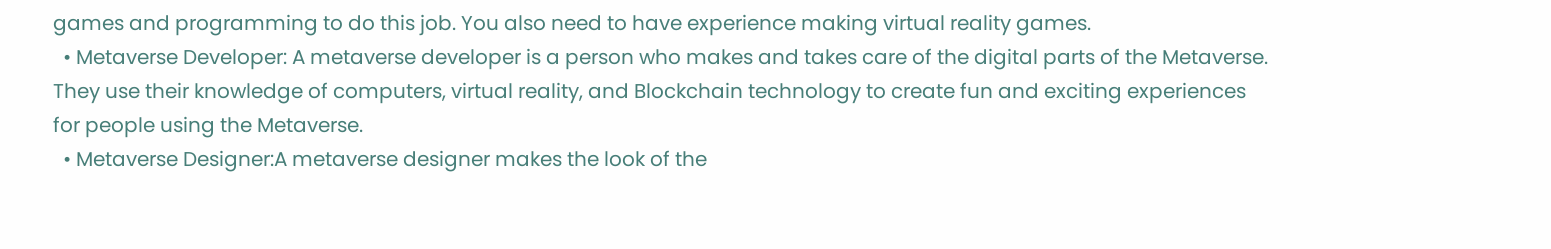games and programming to do this job. You also need to have experience making virtual reality games.
  • Metaverse Developer: A metaverse developer is a person who makes and takes care of the digital parts of the Metaverse. They use their knowledge of computers, virtual reality, and Blockchain technology to create fun and exciting experiences for people using the Metaverse.
  • Metaverse Designer:A metaverse designer makes the look of the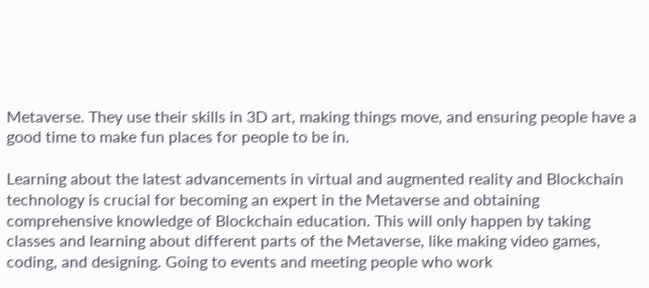Metaverse. They use their skills in 3D art, making things move, and ensuring people have a good time to make fun places for people to be in.

Learning about the latest advancements in virtual and augmented reality and Blockchain technology is crucial for becoming an expert in the Metaverse and obtaining comprehensive knowledge of Blockchain education. This will only happen by taking classes and learning about different parts of the Metaverse, like making video games, coding, and designing. Going to events and meeting people who work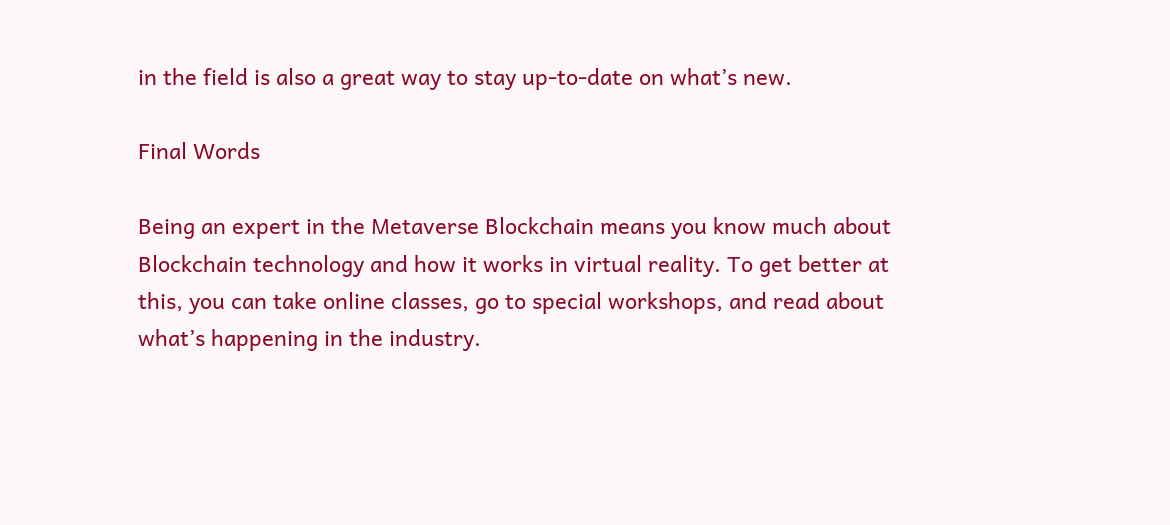in the field is also a great way to stay up-to-date on what’s new.

Final Words

Being an expert in the Metaverse Blockchain means you know much about Blockchain technology and how it works in virtual reality. To get better at this, you can take online classes, go to special workshops, and read about what’s happening in the industry.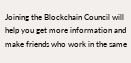Joining the Blockchain Council will help you get more information and make friends who work in the same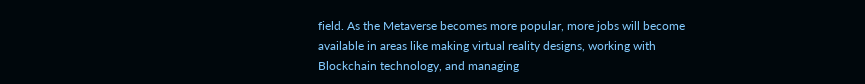field. As the Metaverse becomes more popular, more jobs will become available in areas like making virtual reality designs, working with Blockchain technology, and managing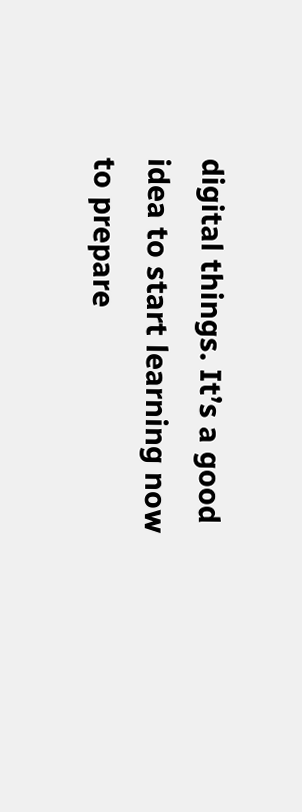digital things. It’s a good idea to start learning now to prepare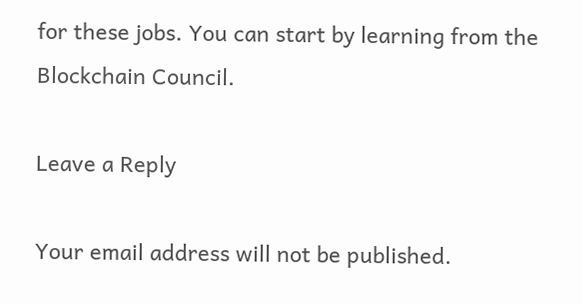for these jobs. You can start by learning from the Blockchain Council.

Leave a Reply

Your email address will not be published.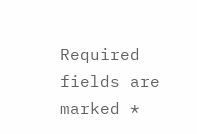Required fields are marked *